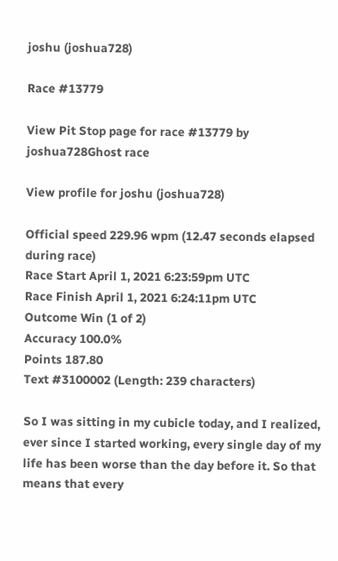joshu (joshua728)

Race #13779

View Pit Stop page for race #13779 by joshua728Ghost race

View profile for joshu (joshua728)

Official speed 229.96 wpm (12.47 seconds elapsed during race)
Race Start April 1, 2021 6:23:59pm UTC
Race Finish April 1, 2021 6:24:11pm UTC
Outcome Win (1 of 2)
Accuracy 100.0%
Points 187.80
Text #3100002 (Length: 239 characters)

So I was sitting in my cubicle today, and I realized, ever since I started working, every single day of my life has been worse than the day before it. So that means that every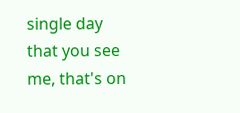single day that you see me, that's on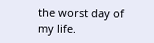the worst day of my life.